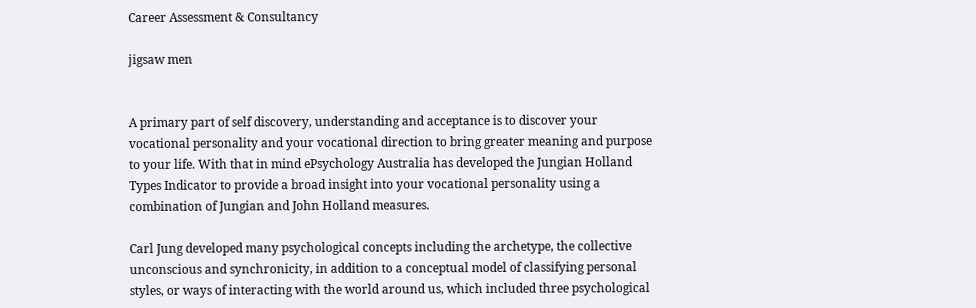Career Assessment & Consultancy

jigsaw men


A primary part of self discovery, understanding and acceptance is to discover your vocational personality and your vocational direction to bring greater meaning and purpose to your life. With that in mind ePsychology Australia has developed the Jungian Holland Types Indicator to provide a broad insight into your vocational personality using a combination of Jungian and John Holland measures.

Carl Jung developed many psychological concepts including the archetype, the collective unconscious and synchronicity, in addition to a conceptual model of classifying personal styles, or ways of interacting with the world around us, which included three psychological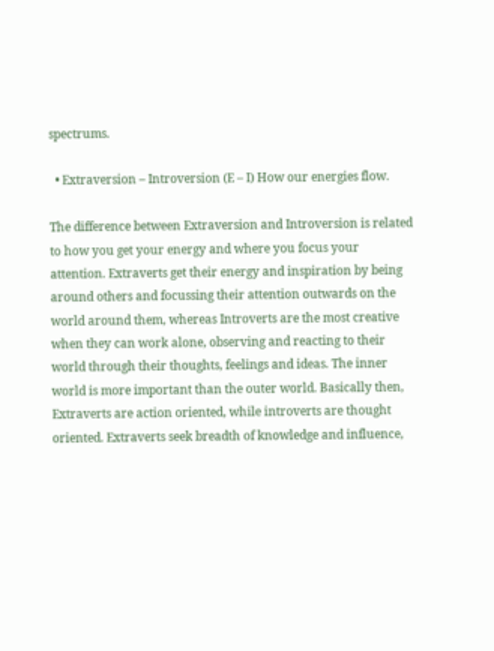spectrums.

  • Extraversion – Introversion (E – I) How our energies flow.

The difference between Extraversion and Introversion is related to how you get your energy and where you focus your attention. Extraverts get their energy and inspiration by being around others and focussing their attention outwards on the world around them, whereas Introverts are the most creative when they can work alone, observing and reacting to their world through their thoughts, feelings and ideas. The inner world is more important than the outer world. Basically then, Extraverts are action oriented, while introverts are thought oriented. Extraverts seek breadth of knowledge and influence,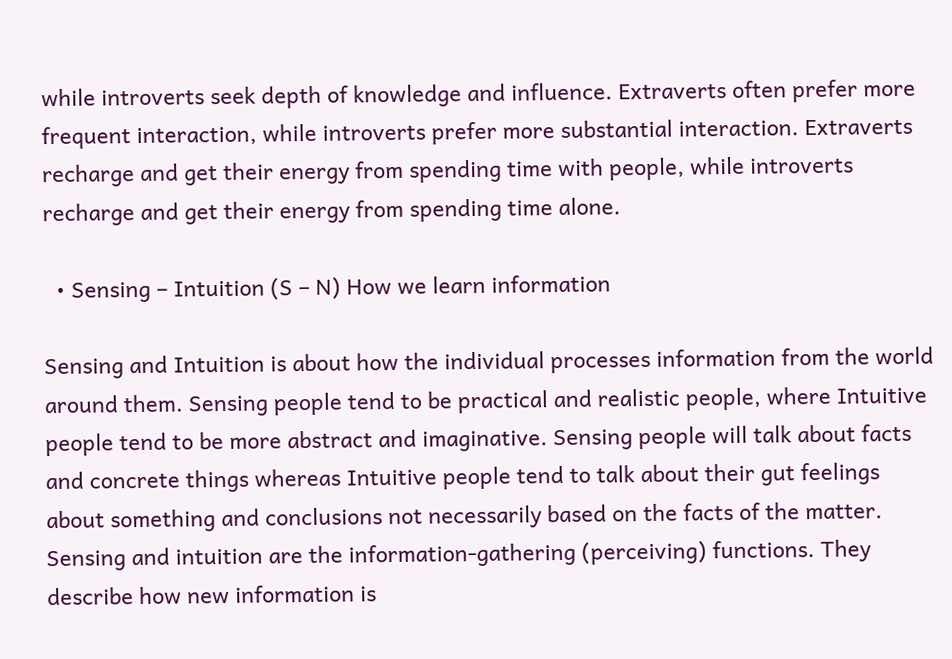while introverts seek depth of knowledge and influence. Extraverts often prefer more frequent interaction, while introverts prefer more substantial interaction. Extraverts recharge and get their energy from spending time with people, while introverts recharge and get their energy from spending time alone.

  • Sensing – Intuition (S – N) How we learn information

Sensing and Intuition is about how the individual processes information from the world around them. Sensing people tend to be practical and realistic people, where Intuitive people tend to be more abstract and imaginative. Sensing people will talk about facts and concrete things whereas Intuitive people tend to talk about their gut feelings about something and conclusions not necessarily based on the facts of the matter. Sensing and intuition are the information-gathering (perceiving) functions. They describe how new information is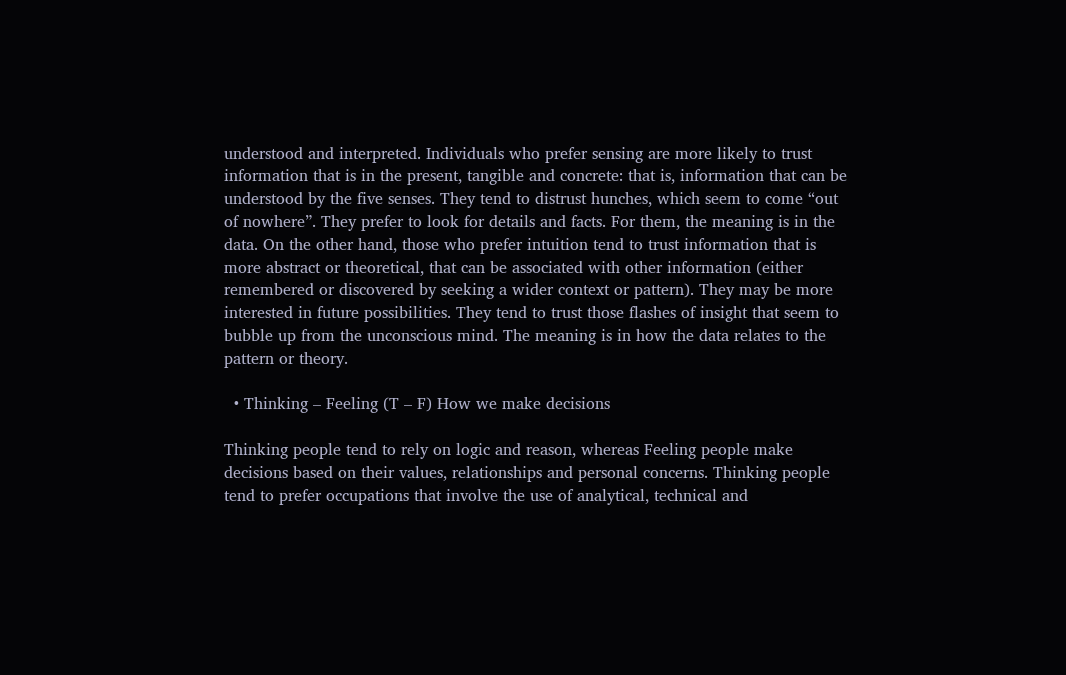understood and interpreted. Individuals who prefer sensing are more likely to trust information that is in the present, tangible and concrete: that is, information that can be understood by the five senses. They tend to distrust hunches, which seem to come “out of nowhere”. They prefer to look for details and facts. For them, the meaning is in the data. On the other hand, those who prefer intuition tend to trust information that is more abstract or theoretical, that can be associated with other information (either remembered or discovered by seeking a wider context or pattern). They may be more interested in future possibilities. They tend to trust those flashes of insight that seem to bubble up from the unconscious mind. The meaning is in how the data relates to the pattern or theory.

  • Thinking – Feeling (T – F) How we make decisions

Thinking people tend to rely on logic and reason, whereas Feeling people make decisions based on their values, relationships and personal concerns. Thinking people tend to prefer occupations that involve the use of analytical, technical and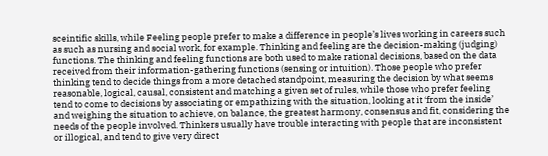sceintific skills, while Feeling people prefer to make a difference in people’s lives working in careers such as such as nursing and social work, for example. Thinking and feeling are the decision-making (judging) functions. The thinking and feeling functions are both used to make rational decisions, based on the data received from their information-gathering functions (sensing or intuition). Those people who prefer thinking tend to decide things from a more detached standpoint, measuring the decision by what seems reasonable, logical, causal, consistent and matching a given set of rules, while those who prefer feeling tend to come to decisions by associating or empathizing with the situation, looking at it ‘from the inside’ and weighing the situation to achieve, on balance, the greatest harmony, consensus and fit, considering the needs of the people involved. Thinkers usually have trouble interacting with people that are inconsistent or illogical, and tend to give very direct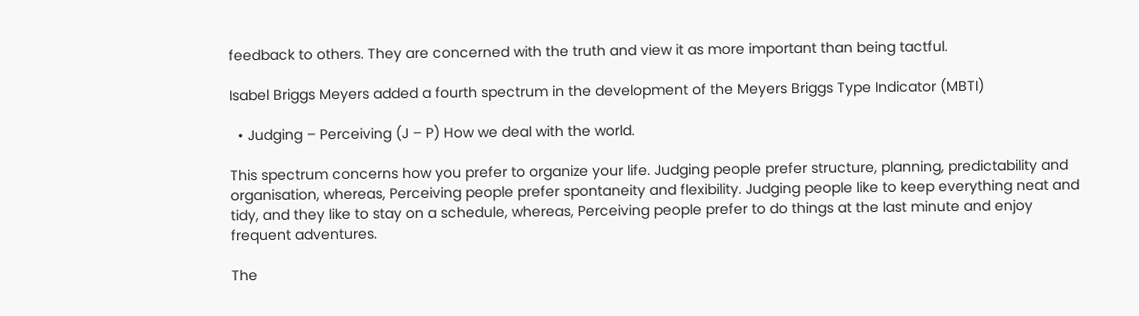feedback to others. They are concerned with the truth and view it as more important than being tactful.

Isabel Briggs Meyers added a fourth spectrum in the development of the Meyers Briggs Type Indicator (MBTI)

  • Judging – Perceiving (J – P) How we deal with the world.

This spectrum concerns how you prefer to organize your life. Judging people prefer structure, planning, predictability and organisation, whereas, Perceiving people prefer spontaneity and flexibility. Judging people like to keep everything neat and tidy, and they like to stay on a schedule, whereas, Perceiving people prefer to do things at the last minute and enjoy frequent adventures.

The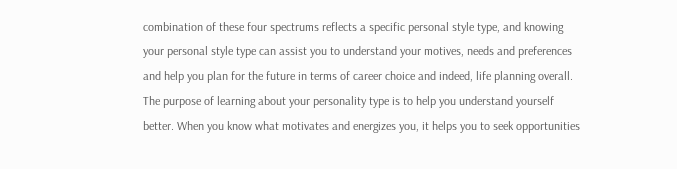combination of these four spectrums reflects a specific personal style type, and knowing your personal style type can assist you to understand your motives, needs and preferences and help you plan for the future in terms of career choice and indeed, life planning overall.
The purpose of learning about your personality type is to help you understand yourself better. When you know what motivates and energizes you, it helps you to seek opportunities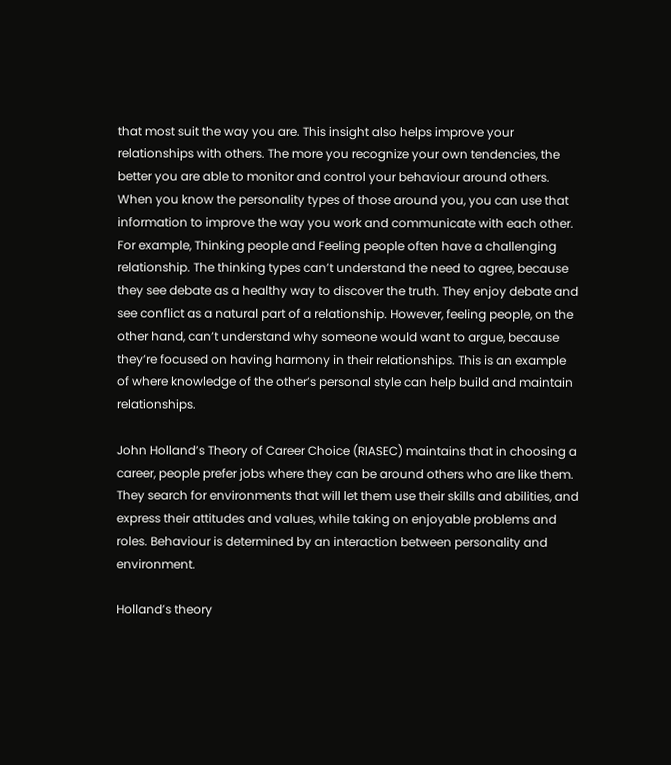that most suit the way you are. This insight also helps improve your relationships with others. The more you recognize your own tendencies, the better you are able to monitor and control your behaviour around others. When you know the personality types of those around you, you can use that information to improve the way you work and communicate with each other.
For example, Thinking people and Feeling people often have a challenging relationship. The thinking types can’t understand the need to agree, because they see debate as a healthy way to discover the truth. They enjoy debate and see conflict as a natural part of a relationship. However, feeling people, on the other hand, can’t understand why someone would want to argue, because they’re focused on having harmony in their relationships. This is an example of where knowledge of the other’s personal style can help build and maintain relationships.

John Holland’s Theory of Career Choice (RIASEC) maintains that in choosing a career, people prefer jobs where they can be around others who are like them. They search for environments that will let them use their skills and abilities, and express their attitudes and values, while taking on enjoyable problems and roles. Behaviour is determined by an interaction between personality and environment.

Holland’s theory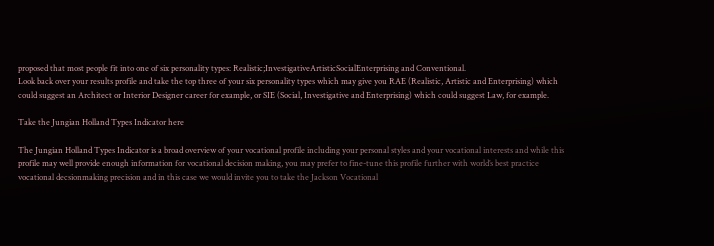proposed that most people fit into one of six personality types: Realistic;InvestigativeArtisticSocialEnterprising and Conventional.
Look back over your results profile and take the top three of your six personality types which may give you RAE (Realistic, Artistic and Enterprising) which could suggest an Architect or Interior Designer career for example, or SIE (Social, Investigative and Enterprising) which could suggest Law, for example.

Take the Jungian Holland Types Indicator here

The Jungian Holland Types Indicator is a broad overview of your vocational profile including your personal styles and your vocational interests and while this profile may well provide enough information for vocational decision making, you may prefer to fine-tune this profile further with world’s best practice vocational decsionmaking precision and in this case we would invite you to take the Jackson Vocational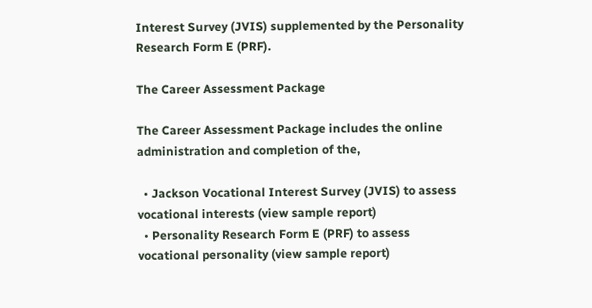Interest Survey (JVIS) supplemented by the Personality Research Form E (PRF).

The Career Assessment Package

The Career Assessment Package includes the online administration and completion of the,

  • Jackson Vocational Interest Survey (JVIS) to assess vocational interests (view sample report)
  • Personality Research Form E (PRF) to assess vocational personality (view sample report)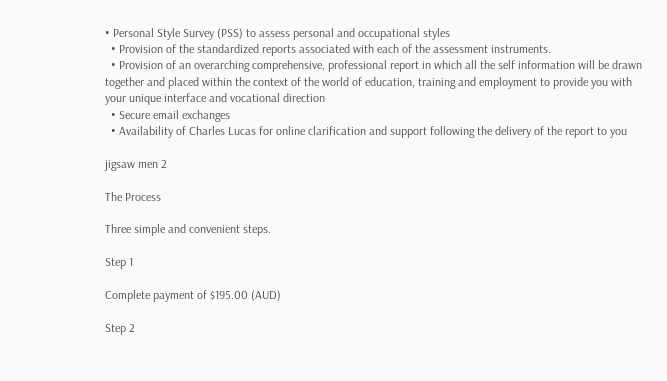• Personal Style Survey (PSS) to assess personal and occupational styles
  • Provision of the standardized reports associated with each of the assessment instruments.
  • Provision of an overarching comprehensive, professional report in which all the self information will be drawn together and placed within the context of the world of education, training and employment to provide you with your unique interface and vocational direction
  • Secure email exchanges
  • Availability of Charles Lucas for online clarification and support following the delivery of the report to you

jigsaw men 2

The Process

Three simple and convenient steps.

Step 1

Complete payment of $195.00 (AUD)

Step 2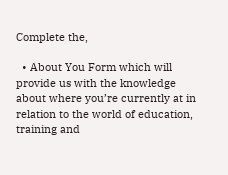Complete the,

  • About You Form which will provide us with the knowledge about where you’re currently at in relation to the world of education, training and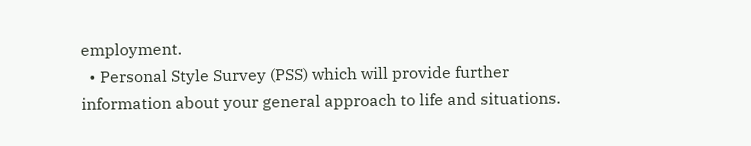employment.
  • Personal Style Survey (PSS) which will provide further information about your general approach to life and situations.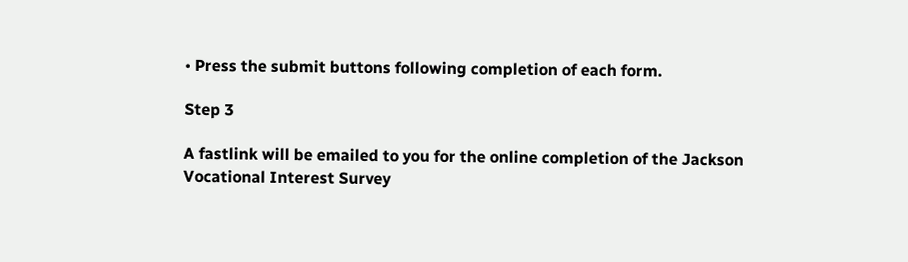• Press the submit buttons following completion of each form.

Step 3

A fastlink will be emailed to you for the online completion of the Jackson Vocational Interest Survey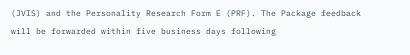(JVIS) and the Personality Research Form E (PRF). The Package feedback will be forwarded within five business days following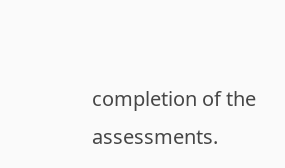completion of the assessments.